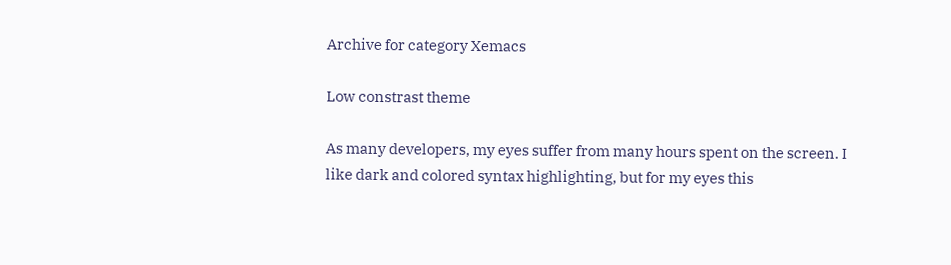Archive for category Xemacs

Low constrast theme

As many developers, my eyes suffer from many hours spent on the screen. I like dark and colored syntax highlighting, but for my eyes this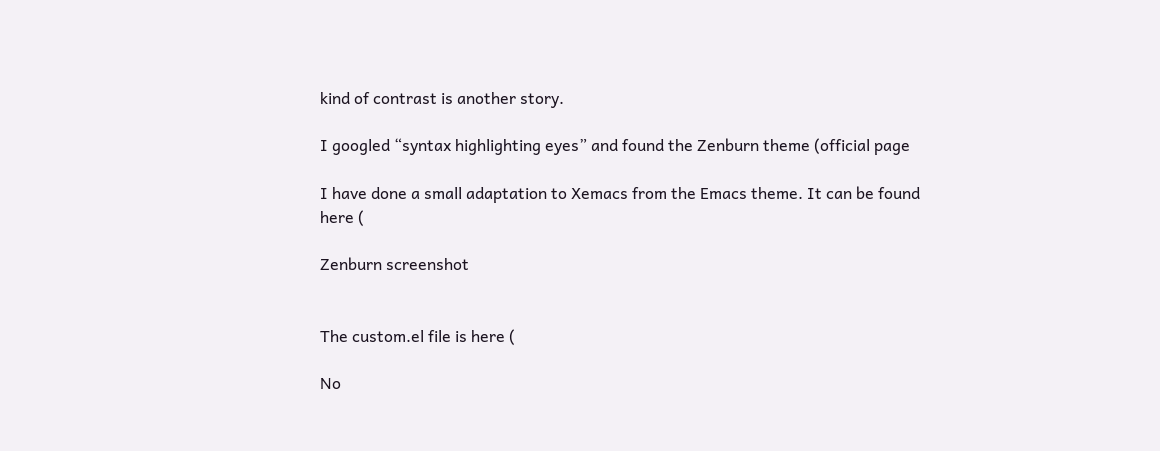kind of contrast is another story.

I googled “syntax highlighting eyes” and found the Zenburn theme (official page

I have done a small adaptation to Xemacs from the Emacs theme. It can be found here (

Zenburn screenshot


The custom.el file is here (

No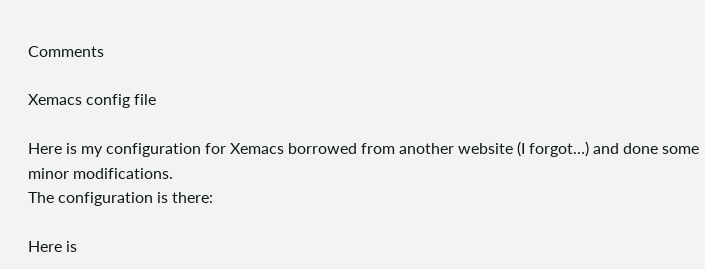Comments

Xemacs config file

Here is my configuration for Xemacs borrowed from another website (I forgot…) and done some minor modifications.
The configuration is there:

Here is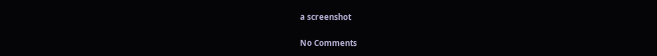a screenshot

No Comments